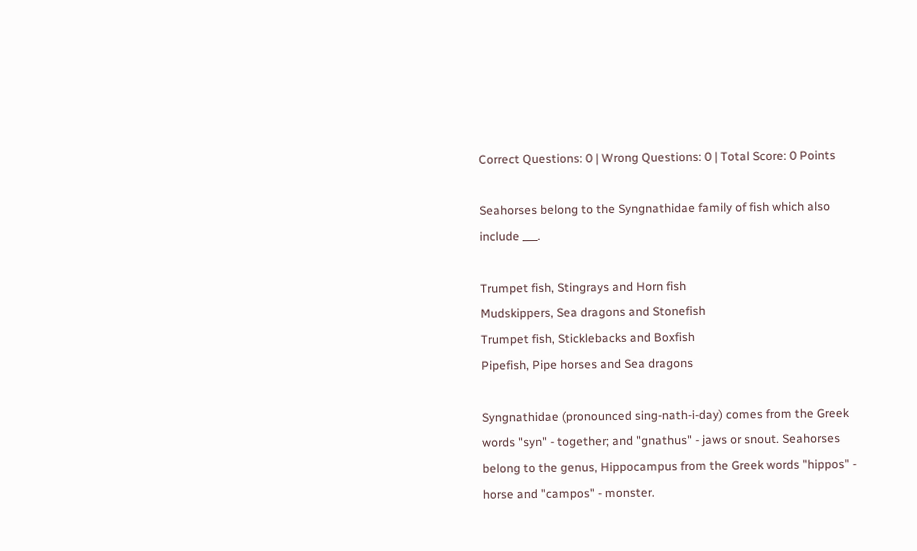Correct Questions: 0 | Wrong Questions: 0 | Total Score: 0 Points

Seahorses belong to the Syngnathidae family of fish which also include ___.

Trumpet fish, Stingrays and Horn fish
Mudskippers, Sea dragons and Stonefish
Trumpet fish, Sticklebacks and Boxfish
Pipefish, Pipe horses and Sea dragons

Syngnathidae (pronounced sing-nath-i-day) comes from the Greek words "syn" - together; and "gnathus" - jaws or snout. Seahorses belong to the genus, Hippocampus from the Greek words "hippos" - horse and "campos" - monster.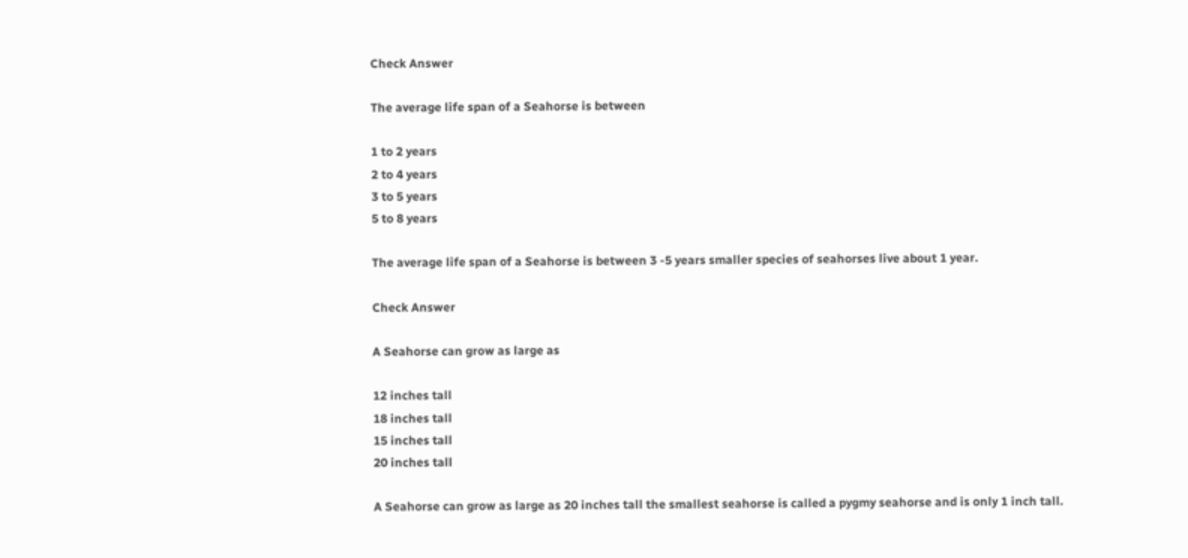Check Answer

The average life span of a Seahorse is between

1 to 2 years
2 to 4 years
3 to 5 years
5 to 8 years

The average life span of a Seahorse is between 3 -5 years smaller species of seahorses live about 1 year.

Check Answer

A Seahorse can grow as large as

12 inches tall
18 inches tall
15 inches tall
20 inches tall

A Seahorse can grow as large as 20 inches tall the smallest seahorse is called a pygmy seahorse and is only 1 inch tall.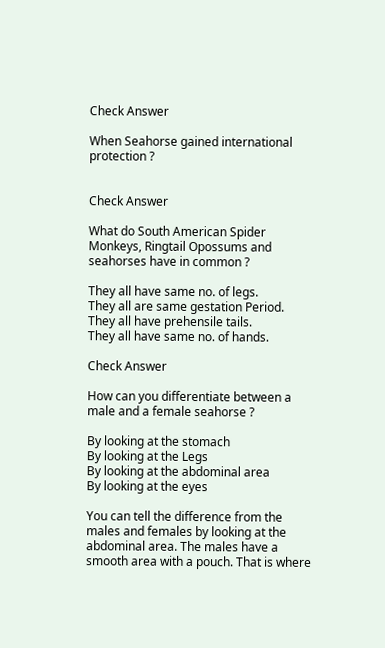Check Answer

When Seahorse gained international protection ?


Check Answer

What do South American Spider Monkeys, Ringtail Opossums and seahorses have in common ?

They all have same no. of legs.
They all are same gestation Period.
They all have prehensile tails.
They all have same no. of hands.

Check Answer

How can you differentiate between a male and a female seahorse ?

By looking at the stomach
By looking at the Legs
By looking at the abdominal area
By looking at the eyes

You can tell the difference from the males and females by looking at the abdominal area. The males have a smooth area with a pouch. That is where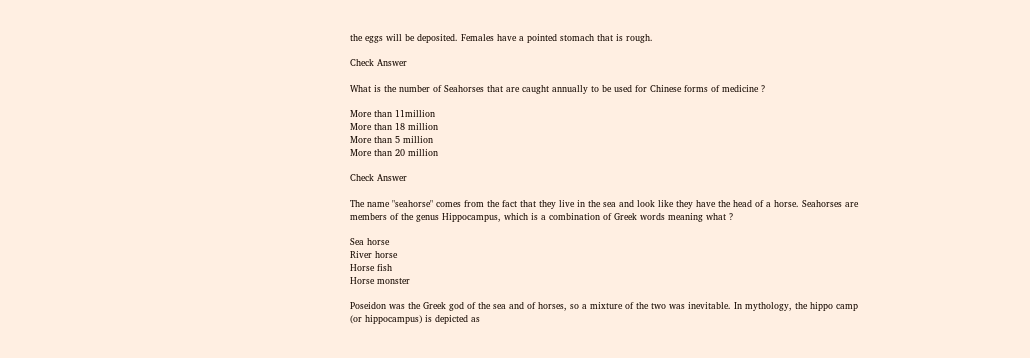the eggs will be deposited. Females have a pointed stomach that is rough.

Check Answer

What is the number of Seahorses that are caught annually to be used for Chinese forms of medicine ?

More than 11million
More than 18 million
More than 5 million
More than 20 million

Check Answer

The name "seahorse" comes from the fact that they live in the sea and look like they have the head of a horse. Seahorses are members of the genus Hippocampus, which is a combination of Greek words meaning what ?

Sea horse
River horse
Horse fish
Horse monster

Poseidon was the Greek god of the sea and of horses, so a mixture of the two was inevitable. In mythology, the hippo camp (or hippocampus) is depicted as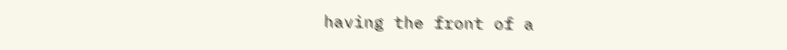having the front of a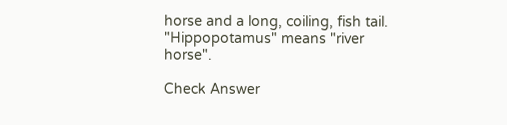horse and a long, coiling, fish tail. "Hippopotamus" means "river horse".

Check Answer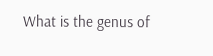What is the genus of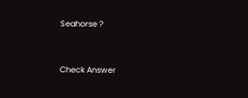Seahorse ?


Check Answer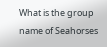What is the group name of Seahorses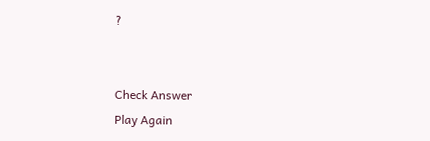?


Check Answer
Play Again